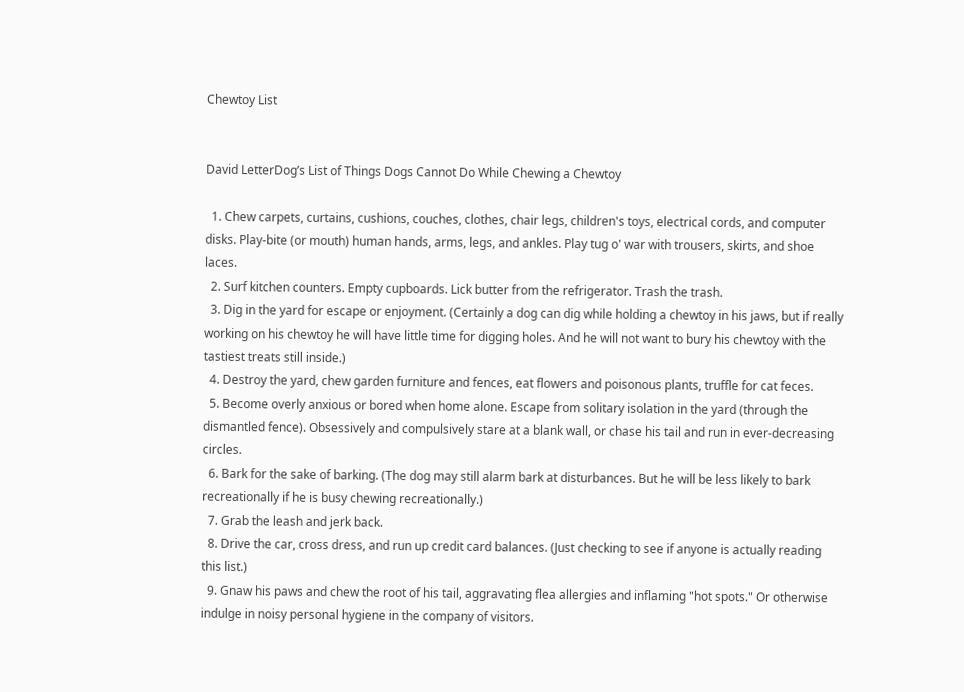Chewtoy List


David LetterDog’s List of Things Dogs Cannot Do While Chewing a Chewtoy

  1. Chew carpets, curtains, cushions, couches, clothes, chair legs, children's toys, electrical cords, and computer disks. Play-bite (or mouth) human hands, arms, legs, and ankles. Play tug o' war with trousers, skirts, and shoe laces.
  2. Surf kitchen counters. Empty cupboards. Lick butter from the refrigerator. Trash the trash.
  3. Dig in the yard for escape or enjoyment. (Certainly a dog can dig while holding a chewtoy in his jaws, but if really working on his chewtoy he will have little time for digging holes. And he will not want to bury his chewtoy with the tastiest treats still inside.)
  4. Destroy the yard, chew garden furniture and fences, eat flowers and poisonous plants, truffle for cat feces.
  5. Become overly anxious or bored when home alone. Escape from solitary isolation in the yard (through the dismantled fence). Obsessively and compulsively stare at a blank wall, or chase his tail and run in ever-decreasing circles.
  6. Bark for the sake of barking. (The dog may still alarm bark at disturbances. But he will be less likely to bark recreationally if he is busy chewing recreationally.)
  7. Grab the leash and jerk back.
  8. Drive the car, cross dress, and run up credit card balances. (Just checking to see if anyone is actually reading this list.)
  9. Gnaw his paws and chew the root of his tail, aggravating flea allergies and inflaming "hot spots." Or otherwise indulge in noisy personal hygiene in the company of visitors.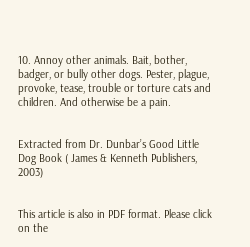10. Annoy other animals. Bait, bother, badger, or bully other dogs. Pester, plague, provoke, tease, trouble or torture cats and children. And otherwise be a pain.


Extracted from Dr. Dunbar’s Good Little Dog Book ( James & Kenneth Publishers, 2003)


This article is also in PDF format. Please click on the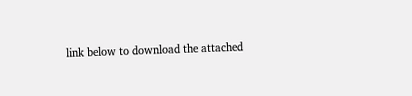link below to download the attached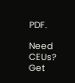PDF.

Need CEUs? Get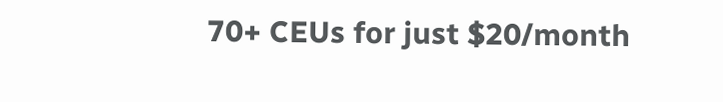70+ CEUs for just $20/month